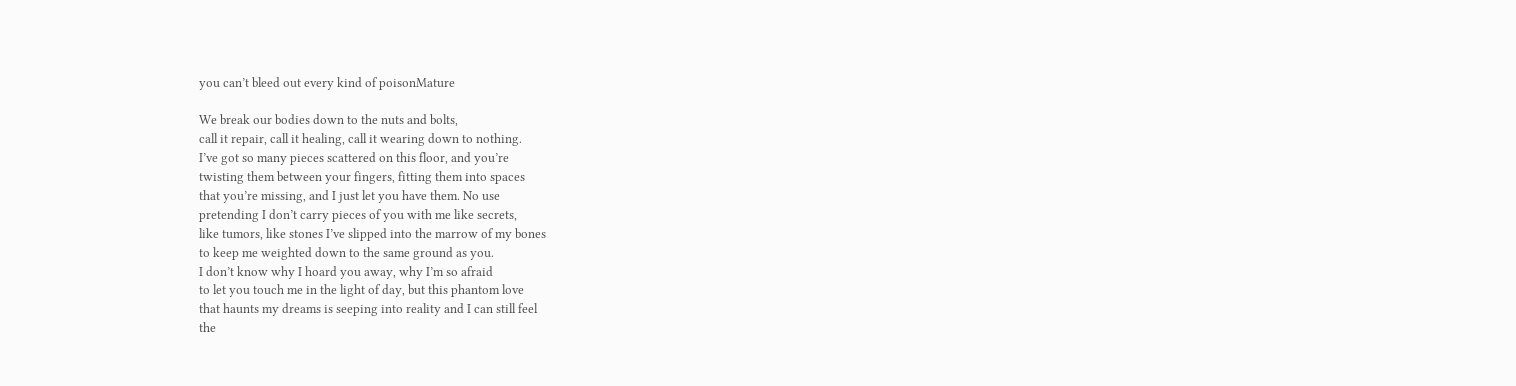you can’t bleed out every kind of poisonMature

We break our bodies down to the nuts and bolts,
call it repair, call it healing, call it wearing down to nothing.
I’ve got so many pieces scattered on this floor, and you’re
twisting them between your fingers, fitting them into spaces
that you’re missing, and I just let you have them. No use
pretending I don’t carry pieces of you with me like secrets,
like tumors, like stones I’ve slipped into the marrow of my bones
to keep me weighted down to the same ground as you.
I don’t know why I hoard you away, why I’m so afraid
to let you touch me in the light of day, but this phantom love
that haunts my dreams is seeping into reality and I can still feel
the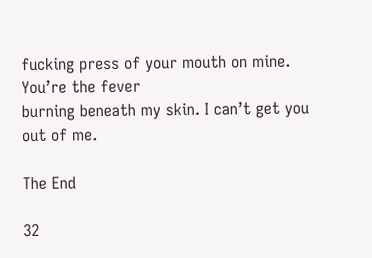fucking press of your mouth on mine. You’re the fever
burning beneath my skin. I can’t get you out of me.

The End

32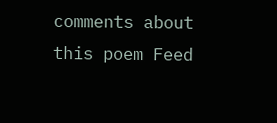comments about this poem Feed